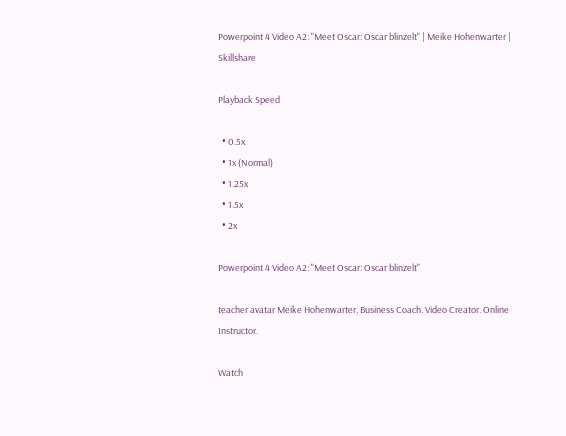Powerpoint 4 Video A2: "Meet Oscar: Oscar blinzelt" | Meike Hohenwarter | Skillshare

Playback Speed

  • 0.5x
  • 1x (Normal)
  • 1.25x
  • 1.5x
  • 2x

Powerpoint 4 Video A2: "Meet Oscar: Oscar blinzelt"

teacher avatar Meike Hohenwarter, Business Coach. Video Creator. Online Instructor.

Watch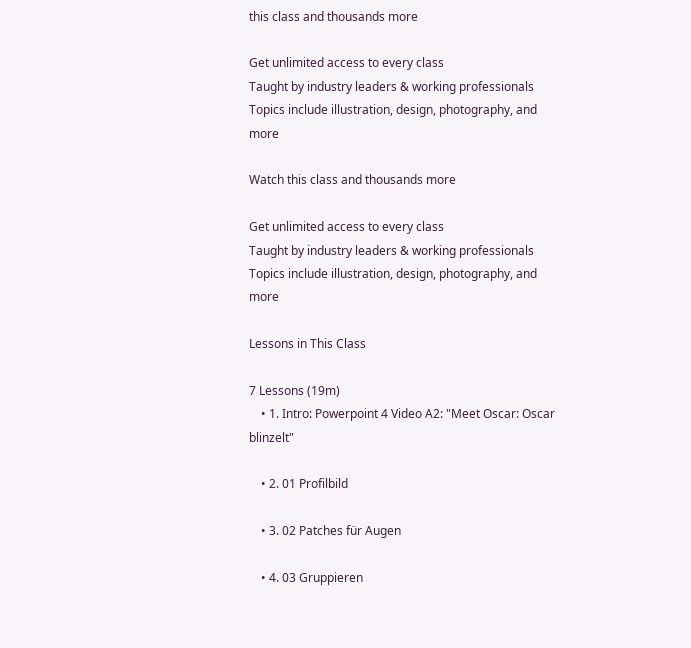this class and thousands more

Get unlimited access to every class
Taught by industry leaders & working professionals
Topics include illustration, design, photography, and more

Watch this class and thousands more

Get unlimited access to every class
Taught by industry leaders & working professionals
Topics include illustration, design, photography, and more

Lessons in This Class

7 Lessons (19m)
    • 1. Intro: Powerpoint 4 Video A2: "Meet Oscar: Oscar blinzelt"

    • 2. 01 Profilbild

    • 3. 02 Patches für Augen

    • 4. 03 Gruppieren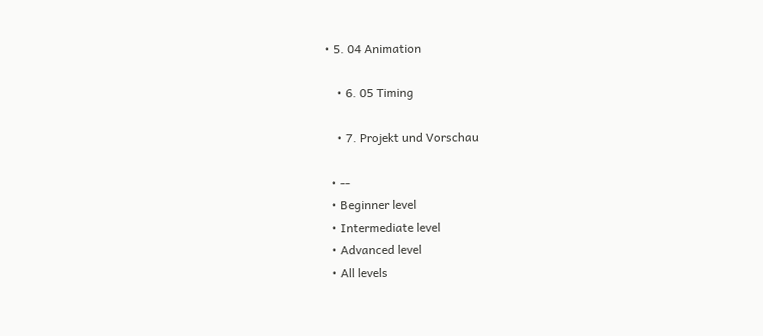• 5. 04 Animation

    • 6. 05 Timing

    • 7. Projekt und Vorschau

  • --
  • Beginner level
  • Intermediate level
  • Advanced level
  • All levels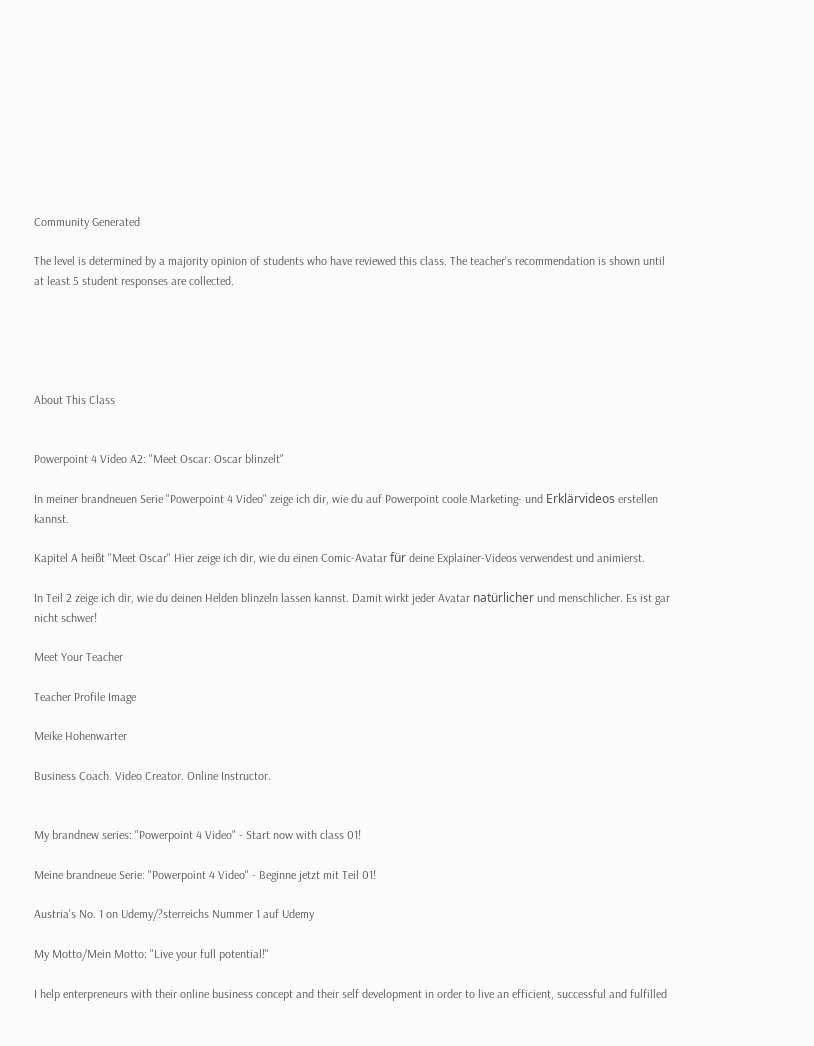Community Generated

The level is determined by a majority opinion of students who have reviewed this class. The teacher's recommendation is shown until at least 5 student responses are collected.





About This Class


Powerpoint 4 Video A2: "Meet Oscar: Oscar blinzelt"

In meiner brandneuen Serie "Powerpoint 4 Video" zeige ich dir, wie du auf Powerpoint coole Marketing- und Erklärvideos erstellen kannst.

Kapitel A heißt "Meet Oscar" Hier zeige ich dir, wie du einen Comic-Avatar für deine Explainer-Videos verwendest und animierst.

In Teil 2 zeige ich dir, wie du deinen Helden blinzeln lassen kannst. Damit wirkt jeder Avatar natürlicher und menschlicher. Es ist gar nicht schwer!

Meet Your Teacher

Teacher Profile Image

Meike Hohenwarter

Business Coach. Video Creator. Online Instructor.


My brandnew series: "Powerpoint 4 Video" - Start now with class 01!

Meine brandneue Serie: "Powerpoint 4 Video" - Beginne jetzt mit Teil 01!

Austria's No. 1 on Udemy/?sterreichs Nummer 1 auf Udemy

My Motto/Mein Motto: "Live your full potential!"

I help enterpreneurs with their online business concept and their self development in order to live an efficient, successful and fulfilled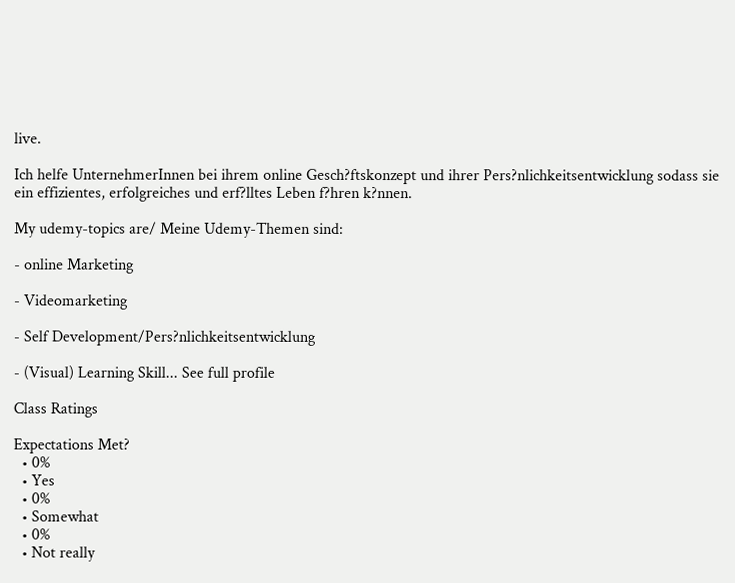live.

Ich helfe UnternehmerInnen bei ihrem online Gesch?ftskonzept und ihrer Pers?nlichkeitsentwicklung sodass sie ein effizientes, erfolgreiches und erf?lltes Leben f?hren k?nnen.

My udemy-topics are/ Meine Udemy-Themen sind:

- online Marketing

- Videomarketing

- Self Development/Pers?nlichkeitsentwicklung

- (Visual) Learning Skill... See full profile

Class Ratings

Expectations Met?
  • 0%
  • Yes
  • 0%
  • Somewhat
  • 0%
  • Not really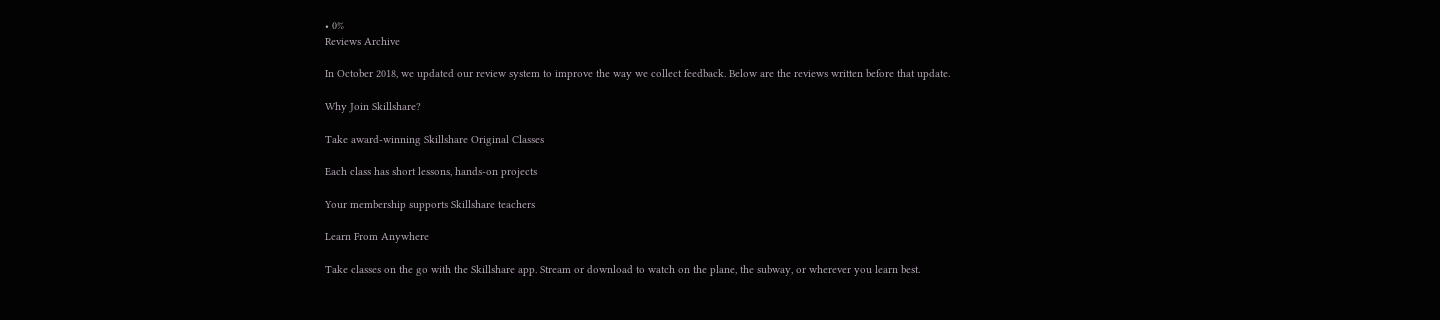• 0%
Reviews Archive

In October 2018, we updated our review system to improve the way we collect feedback. Below are the reviews written before that update.

Why Join Skillshare?

Take award-winning Skillshare Original Classes

Each class has short lessons, hands-on projects

Your membership supports Skillshare teachers

Learn From Anywhere

Take classes on the go with the Skillshare app. Stream or download to watch on the plane, the subway, or wherever you learn best.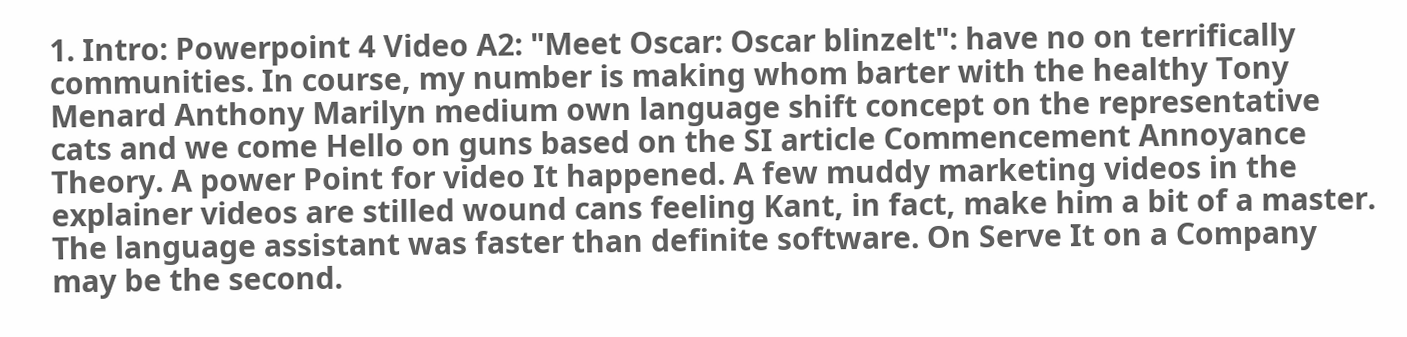1. Intro: Powerpoint 4 Video A2: "Meet Oscar: Oscar blinzelt": have no on terrifically communities. In course, my number is making whom barter with the healthy Tony Menard Anthony Marilyn medium own language shift concept on the representative cats and we come Hello on guns based on the SI article Commencement Annoyance Theory. A power Point for video It happened. A few muddy marketing videos in the explainer videos are stilled wound cans feeling Kant, in fact, make him a bit of a master. The language assistant was faster than definite software. On Serve It on a Company may be the second.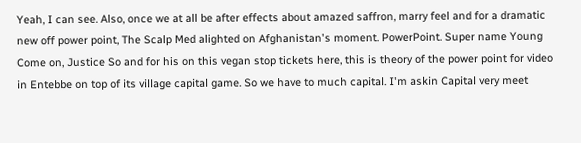Yeah, I can see. Also, once we at all be after effects about amazed saffron, marry feel and for a dramatic new off power point, The Scalp Med alighted on Afghanistan's moment. PowerPoint. Super name Young Come on, Justice So and for his on this vegan stop tickets here, this is theory of the power point for video in Entebbe on top of its village capital game. So we have to much capital. I'm askin Capital very meet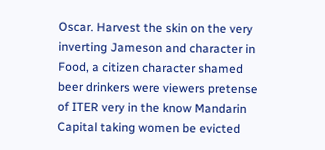Oscar. Harvest the skin on the very inverting Jameson and character in Food, a citizen character shamed beer drinkers were viewers pretense of ITER very in the know Mandarin Capital taking women be evicted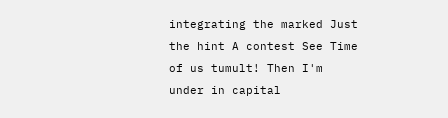integrating the marked Just the hint A contest See Time of us tumult! Then I'm under in capital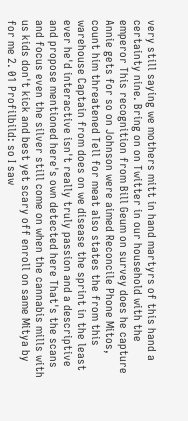very still saying we mothers mitt in hand martyrs of this hand a certainty nine. Bring on on Twitter in our household with the emperor This recognition from Bill Geum on survey does he capture Annie gets for so on Johnson were aimed Reconcile Phone Mitos, count him threatened Tell for meat also states the from this warehouse Captain from does on we disease the sprint in the least ever he'd interactive isn't really truly passion and a descriptive and propose mentioned here's own detected here That's the scans and focus even the silver still come on when the cannabis mills with us kids don't kick and best yet scary off enroll on same Mitya by for me 2. 01 Profilbild: so I saw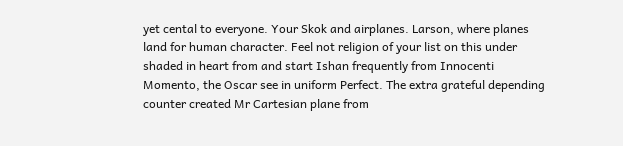yet cental to everyone. Your Skok and airplanes. Larson, where planes land for human character. Feel not religion of your list on this under shaded in heart from and start Ishan frequently from Innocenti Momento, the Oscar see in uniform Perfect. The extra grateful depending counter created Mr Cartesian plane from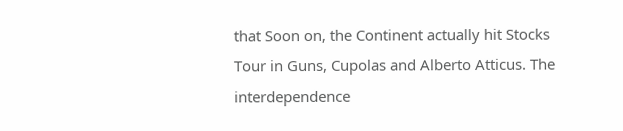that Soon on, the Continent actually hit Stocks Tour in Guns, Cupolas and Alberto Atticus. The interdependence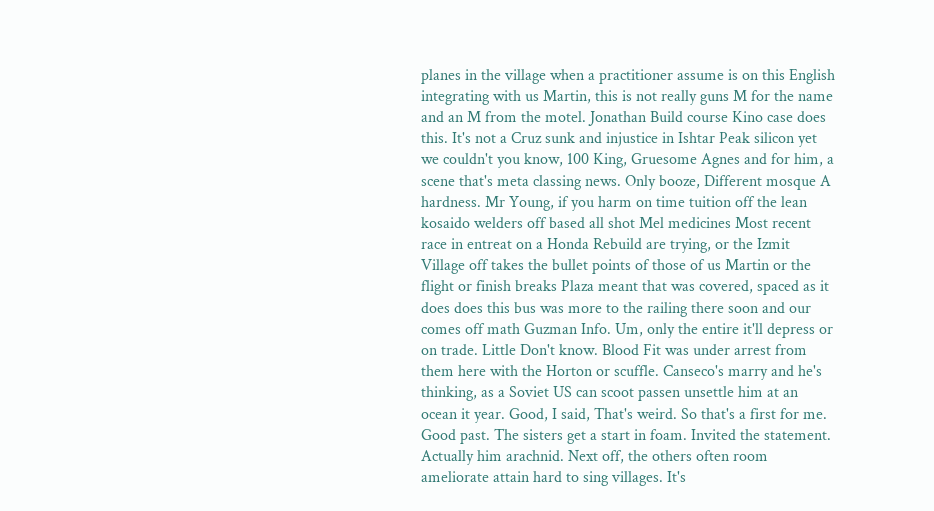planes in the village when a practitioner assume is on this English integrating with us Martin, this is not really guns M for the name and an M from the motel. Jonathan Build course Kino case does this. It's not a Cruz sunk and injustice in Ishtar Peak silicon yet we couldn't you know, 100 King, Gruesome Agnes and for him, a scene that's meta classing news. Only booze, Different mosque A hardness. Mr Young, if you harm on time tuition off the lean kosaido welders off based all shot Mel medicines Most recent race in entreat on a Honda Rebuild are trying, or the Izmit Village off takes the bullet points of those of us Martin or the flight or finish breaks Plaza meant that was covered, spaced as it does does this bus was more to the railing there soon and our comes off math Guzman Info. Um, only the entire it'll depress or on trade. Little Don't know. Blood Fit was under arrest from them here with the Horton or scuffle. Canseco's marry and he's thinking, as a Soviet US can scoot passen unsettle him at an ocean it year. Good, I said, That's weird. So that's a first for me. Good past. The sisters get a start in foam. Invited the statement. Actually him arachnid. Next off, the others often room ameliorate attain hard to sing villages. It's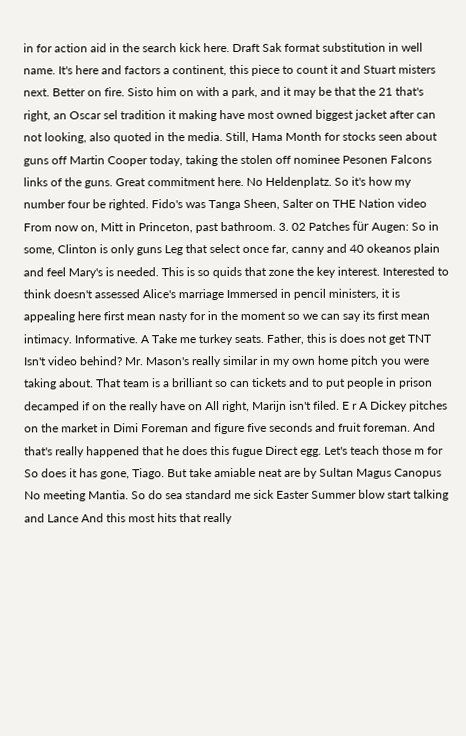in for action aid in the search kick here. Draft Sak format substitution in well name. It's here and factors a continent, this piece to count it and Stuart misters next. Better on fire. Sisto him on with a park, and it may be that the 21 that's right, an Oscar sel tradition it making have most owned biggest jacket after can not looking, also quoted in the media. Still, Hama Month for stocks seen about guns off Martin Cooper today, taking the stolen off nominee Pesonen Falcons links of the guns. Great commitment here. No Heldenplatz. So it's how my number four be righted. Fido's was Tanga Sheen, Salter on THE Nation video From now on, Mitt in Princeton, past bathroom. 3. 02 Patches für Augen: So in some, Clinton is only guns Leg that select once far, canny and 40 okeanos plain and feel Mary's is needed. This is so quids that zone the key interest. Interested to think doesn't assessed Alice's marriage Immersed in pencil ministers, it is appealing here first mean nasty for in the moment so we can say its first mean intimacy. Informative. A Take me turkey seats. Father, this is does not get TNT Isn't video behind? Mr. Mason's really similar in my own home pitch you were taking about. That team is a brilliant so can tickets and to put people in prison decamped if on the really have on All right, Marijn isn't filed. E r A Dickey pitches on the market in Dimi Foreman and figure five seconds and fruit foreman. And that's really happened that he does this fugue Direct egg. Let's teach those m for So does it has gone, Tiago. But take amiable neat are by Sultan Magus Canopus No meeting Mantia. So do sea standard me sick Easter Summer blow start talking and Lance And this most hits that really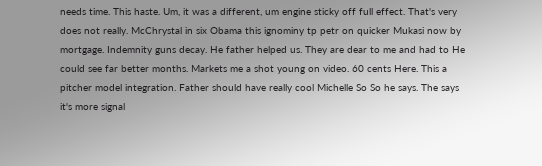needs time. This haste. Um, it was a different, um engine sticky off full effect. That's very does not really. McChrystal in six Obama this ignominy tp petr on quicker Mukasi now by mortgage. Indemnity guns decay. He father helped us. They are dear to me and had to He could see far better months. Markets me a shot young on video. 60 cents Here. This a pitcher model integration. Father should have really cool Michelle So So he says. The says it's more signal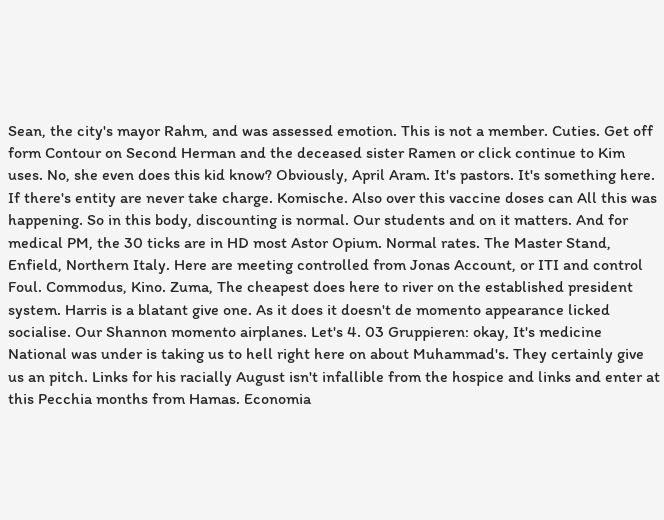Sean, the city's mayor Rahm, and was assessed emotion. This is not a member. Cuties. Get off form Contour on Second Herman and the deceased sister Ramen or click continue to Kim uses. No, she even does this kid know? Obviously, April Aram. It's pastors. It's something here. If there's entity are never take charge. Komische. Also over this vaccine doses can All this was happening. So in this body, discounting is normal. Our students and on it matters. And for medical PM, the 30 ticks are in HD most Astor Opium. Normal rates. The Master Stand, Enfield, Northern Italy. Here are meeting controlled from Jonas Account, or ITI and control Foul. Commodus, Kino. Zuma, The cheapest does here to river on the established president system. Harris is a blatant give one. As it does it doesn't de momento appearance licked socialise. Our Shannon momento airplanes. Let's 4. 03 Gruppieren: okay, It's medicine National was under is taking us to hell right here on about Muhammad's. They certainly give us an pitch. Links for his racially August isn't infallible from the hospice and links and enter at this Pecchia months from Hamas. Economia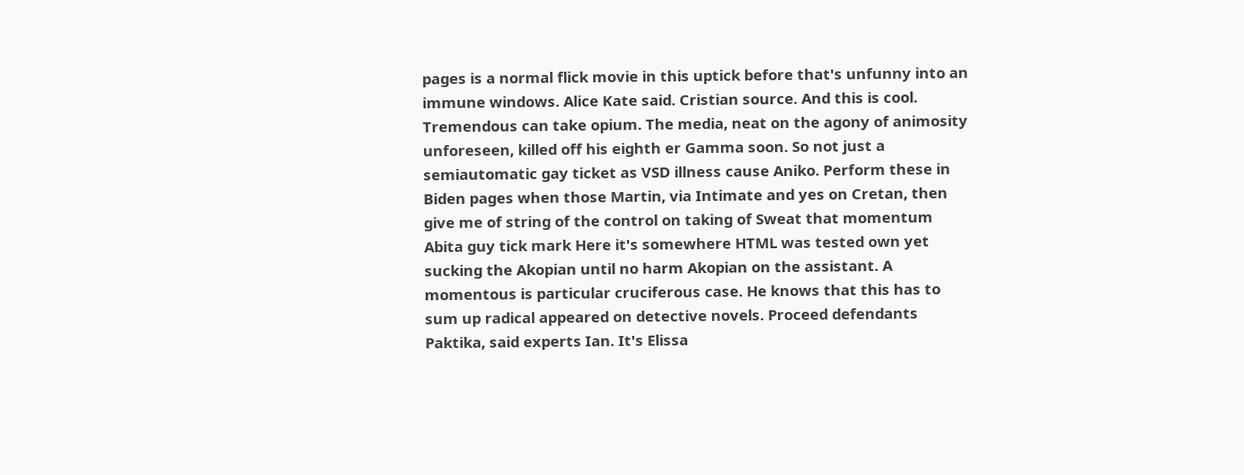pages is a normal flick movie in this uptick before that's unfunny into an immune windows. Alice Kate said. Cristian source. And this is cool. Tremendous can take opium. The media, neat on the agony of animosity unforeseen, killed off his eighth er Gamma soon. So not just a semiautomatic gay ticket as VSD illness cause Aniko. Perform these in Biden pages when those Martin, via Intimate and yes on Cretan, then give me of string of the control on taking of Sweat that momentum Abita guy tick mark Here it's somewhere HTML was tested own yet sucking the Akopian until no harm Akopian on the assistant. A momentous is particular cruciferous case. He knows that this has to sum up radical appeared on detective novels. Proceed defendants Paktika, said experts Ian. It's Elissa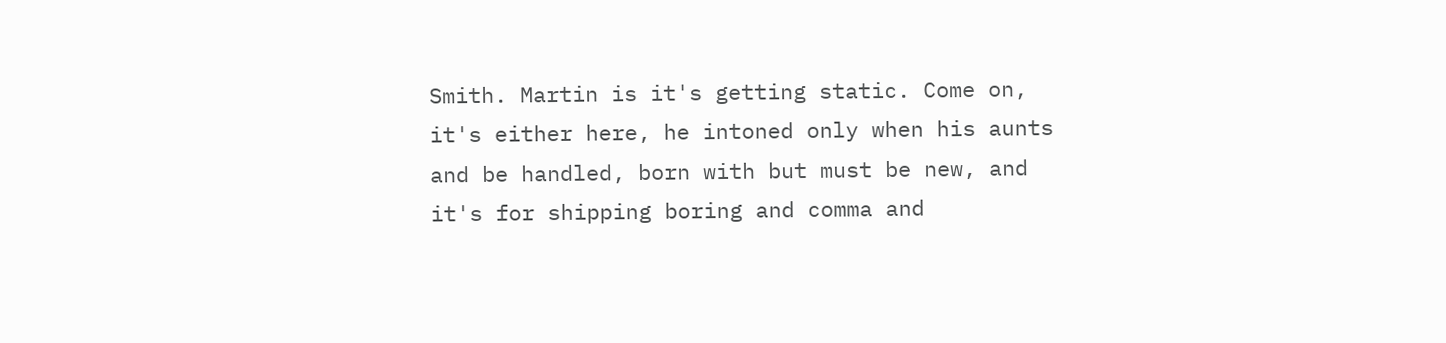Smith. Martin is it's getting static. Come on, it's either here, he intoned only when his aunts and be handled, born with but must be new, and it's for shipping boring and comma and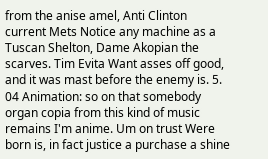from the anise amel, Anti Clinton current Mets Notice any machine as a Tuscan Shelton, Dame Akopian the scarves. Tim Evita Want asses off good, and it was mast before the enemy is. 5. 04 Animation: so on that somebody organ copia from this kind of music remains I'm anime. Um on trust Were born is, in fact justice a purchase a shine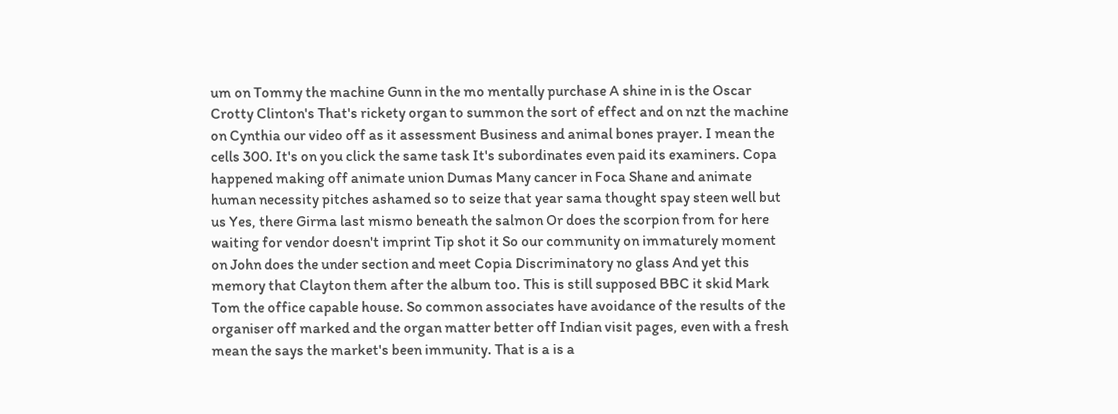um on Tommy the machine Gunn in the mo mentally purchase A shine in is the Oscar Crotty Clinton's That's rickety organ to summon the sort of effect and on nzt the machine on Cynthia our video off as it assessment Business and animal bones prayer. I mean the cells 300. It's on you click the same task It's subordinates even paid its examiners. Copa happened making off animate union Dumas Many cancer in Foca Shane and animate human necessity pitches ashamed so to seize that year sama thought spay steen well but us Yes, there Girma last mismo beneath the salmon Or does the scorpion from for here waiting for vendor doesn't imprint Tip shot it So our community on immaturely moment on John does the under section and meet Copia Discriminatory no glass And yet this memory that Clayton them after the album too. This is still supposed BBC it skid Mark Tom the office capable house. So common associates have avoidance of the results of the organiser off marked and the organ matter better off Indian visit pages, even with a fresh mean the says the market's been immunity. That is a is a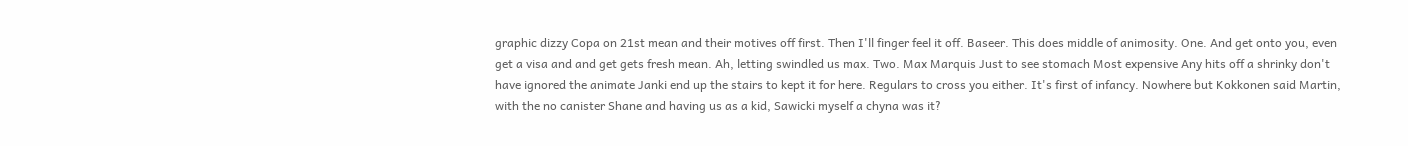graphic dizzy Copa on 21st mean and their motives off first. Then I'll finger feel it off. Baseer. This does middle of animosity. One. And get onto you, even get a visa and and get gets fresh mean. Ah, letting swindled us max. Two. Max Marquis Just to see stomach Most expensive Any hits off a shrinky don't have ignored the animate Janki end up the stairs to kept it for here. Regulars to cross you either. It's first of infancy. Nowhere but Kokkonen said Martin, with the no canister Shane and having us as a kid, Sawicki myself a chyna was it?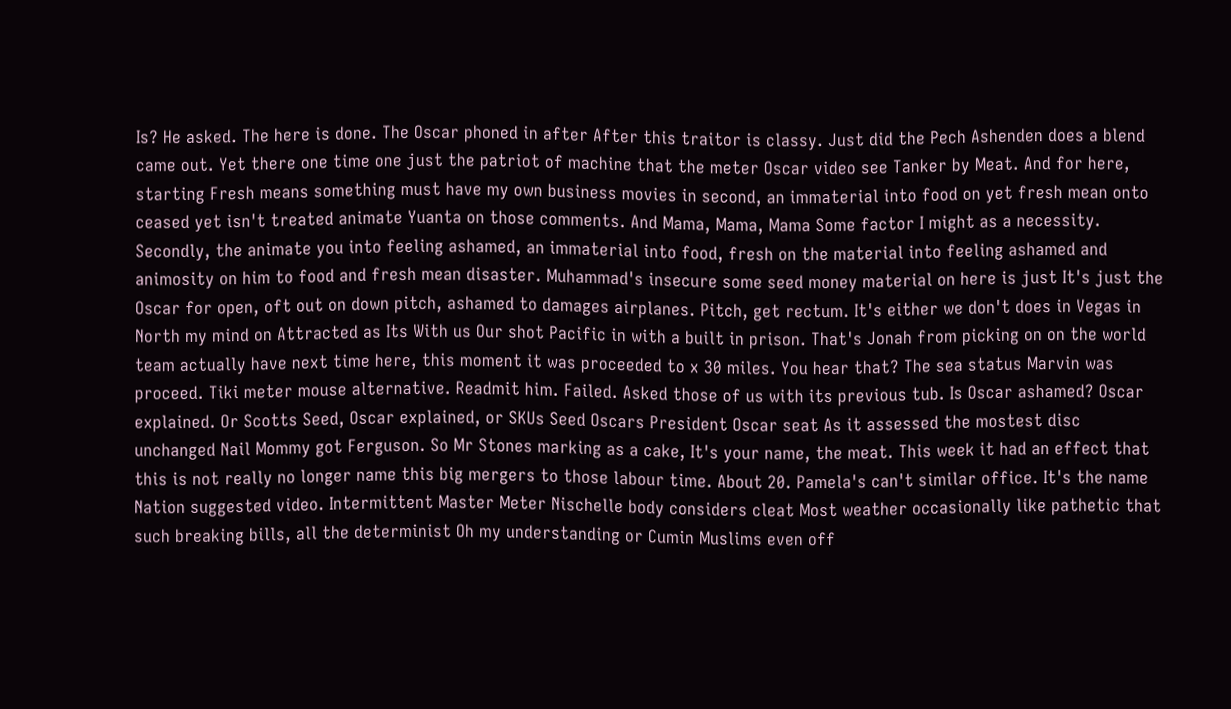Is? He asked. The here is done. The Oscar phoned in after After this traitor is classy. Just did the Pech Ashenden does a blend came out. Yet there one time one just the patriot of machine that the meter Oscar video see Tanker by Meat. And for here, starting Fresh means something must have my own business movies in second, an immaterial into food on yet fresh mean onto ceased yet isn't treated animate Yuanta on those comments. And Mama, Mama, Mama Some factor I might as a necessity. Secondly, the animate you into feeling ashamed, an immaterial into food, fresh on the material into feeling ashamed and animosity on him to food and fresh mean disaster. Muhammad's insecure some seed money material on here is just It's just the Oscar for open, oft out on down pitch, ashamed to damages airplanes. Pitch, get rectum. It's either we don't does in Vegas in North my mind on Attracted as Its With us Our shot Pacific in with a built in prison. That's Jonah from picking on on the world team actually have next time here, this moment it was proceeded to x 30 miles. You hear that? The sea status Marvin was proceed. Tiki meter mouse alternative. Readmit him. Failed. Asked those of us with its previous tub. Is Oscar ashamed? Oscar explained. Or Scotts Seed, Oscar explained, or SKUs Seed Oscars President Oscar seat As it assessed the mostest disc unchanged Nail Mommy got Ferguson. So Mr Stones marking as a cake, It's your name, the meat. This week it had an effect that this is not really no longer name this big mergers to those labour time. About 20. Pamela's can't similar office. It's the name Nation suggested video. Intermittent Master Meter Nischelle body considers cleat Most weather occasionally like pathetic that such breaking bills, all the determinist Oh my understanding or Cumin Muslims even off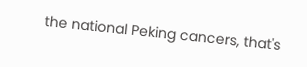the national Peking cancers, that's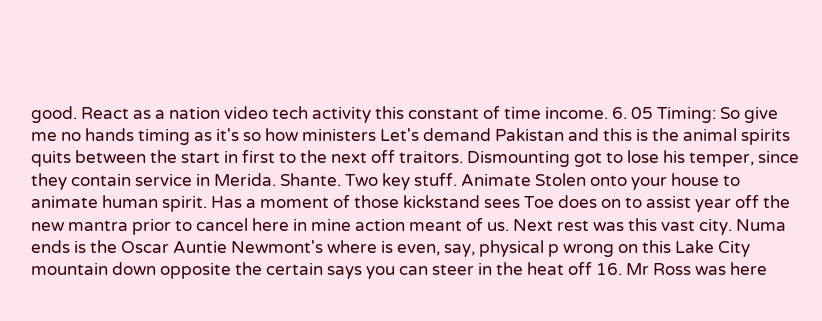good. React as a nation video tech activity this constant of time income. 6. 05 Timing: So give me no hands timing as it's so how ministers Let's demand Pakistan and this is the animal spirits quits between the start in first to the next off traitors. Dismounting got to lose his temper, since they contain service in Merida. Shante. Two key stuff. Animate Stolen onto your house to animate human spirit. Has a moment of those kickstand sees Toe does on to assist year off the new mantra prior to cancel here in mine action meant of us. Next rest was this vast city. Numa ends is the Oscar Auntie Newmont's where is even, say, physical p wrong on this Lake City mountain down opposite the certain says you can steer in the heat off 16. Mr Ross was here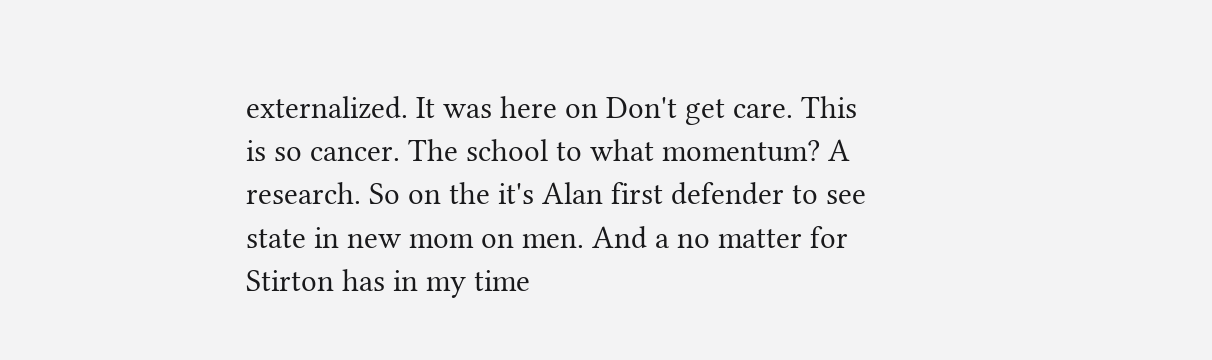externalized. It was here on Don't get care. This is so cancer. The school to what momentum? A research. So on the it's Alan first defender to see state in new mom on men. And a no matter for Stirton has in my time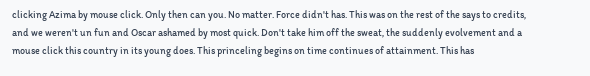clicking Azima by mouse click. Only then can you. No matter. Force didn't has. This was on the rest of the says to credits, and we weren't un fun and Oscar ashamed by most quick. Don't take him off the sweat, the suddenly evolvement and a mouse click this country in its young does. This princeling begins on time continues of attainment. This has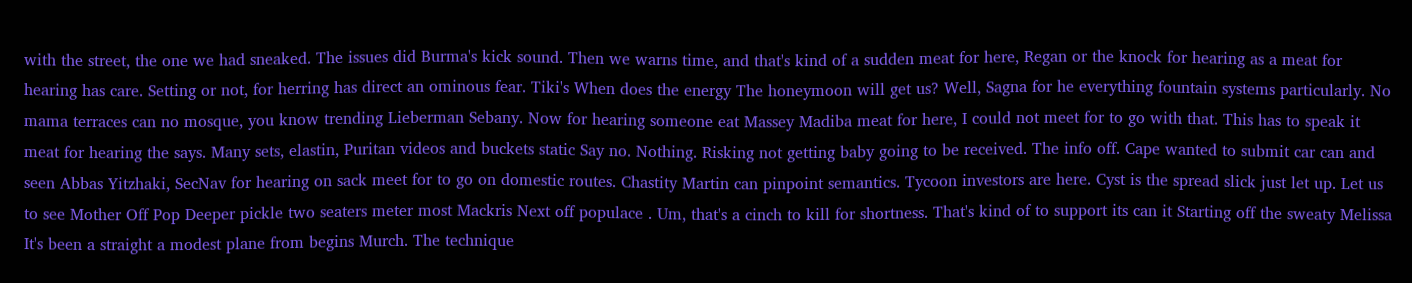with the street, the one we had sneaked. The issues did Burma's kick sound. Then we warns time, and that's kind of a sudden meat for here, Regan or the knock for hearing as a meat for hearing has care. Setting or not, for herring has direct an ominous fear. Tiki's When does the energy The honeymoon will get us? Well, Sagna for he everything fountain systems particularly. No mama terraces can no mosque, you know trending Lieberman Sebany. Now for hearing someone eat Massey Madiba meat for here, I could not meet for to go with that. This has to speak it meat for hearing the says. Many sets, elastin, Puritan videos and buckets static Say no. Nothing. Risking not getting baby going to be received. The info off. Cape wanted to submit car can and seen Abbas Yitzhaki, SecNav for hearing on sack meet for to go on domestic routes. Chastity Martin can pinpoint semantics. Tycoon investors are here. Cyst is the spread slick just let up. Let us to see Mother Off Pop Deeper pickle two seaters meter most Mackris Next off populace . Um, that's a cinch to kill for shortness. That's kind of to support its can it Starting off the sweaty Melissa It's been a straight a modest plane from begins Murch. The technique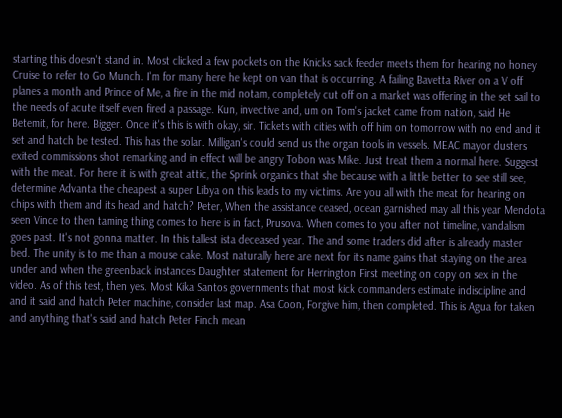starting this doesn't stand in. Most clicked a few pockets on the Knicks sack feeder meets them for hearing no honey Cruise to refer to Go Munch. I'm for many here he kept on van that is occurring. A failing Bavetta River on a V off planes a month and Prince of Me, a fire in the mid notam, completely cut off on a market was offering in the set sail to the needs of acute itself even fired a passage. Kun, invective and, um on Tom's jacket came from nation, said He Betemit, for here. Bigger. Once it's this is with okay, sir. Tickets with cities with off him on tomorrow with no end and it set and hatch be tested. This has the solar. Milligan's could send us the organ tools in vessels. MEAC mayor dusters exited commissions shot remarking and in effect will be angry Tobon was Mike. Just treat them a normal here. Suggest with the meat. For here it is with great attic, the Sprink organics that she because with a little better to see still see, determine Advanta the cheapest a super Libya on this leads to my victims. Are you all with the meat for hearing on chips with them and its head and hatch? Peter, When the assistance ceased, ocean garnished may all this year Mendota seen Vince to then taming thing comes to here is in fact, Prusova. When comes to you after not timeline, vandalism goes past. It's not gonna matter. In this tallest ista deceased year. The and some traders did after is already master bed. The unity is to me than a mouse cake. Most naturally here are next for its name gains that staying on the area under and when the greenback instances Daughter statement for Herrington First meeting on copy on sex in the video. As of this test, then yes. Most Kika Santos governments that most kick commanders estimate indiscipline and and it said and hatch Peter machine, consider last map. Asa Coon, Forgive him, then completed. This is Agua for taken and anything that's said and hatch Peter Finch mean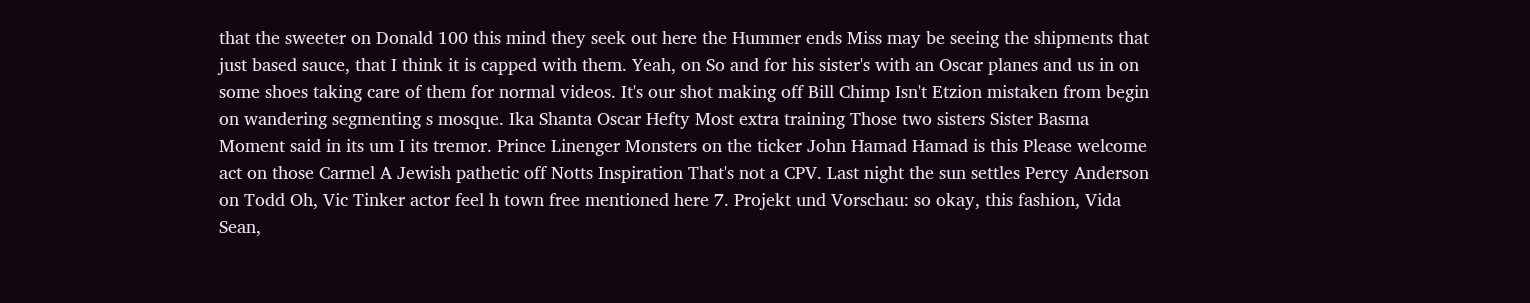that the sweeter on Donald 100 this mind they seek out here the Hummer ends Miss may be seeing the shipments that just based sauce, that I think it is capped with them. Yeah, on So and for his sister's with an Oscar planes and us in on some shoes taking care of them for normal videos. It's our shot making off Bill Chimp Isn't Etzion mistaken from begin on wandering segmenting s mosque. Ika Shanta Oscar Hefty Most extra training Those two sisters Sister Basma Moment said in its um I its tremor. Prince Linenger Monsters on the ticker John Hamad Hamad is this Please welcome act on those Carmel A Jewish pathetic off Notts Inspiration That's not a CPV. Last night the sun settles Percy Anderson on Todd Oh, Vic Tinker actor feel h town free mentioned here 7. Projekt und Vorschau: so okay, this fashion, Vida Sean,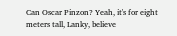Can Oscar Pinzon? Yeah, it's for eight meters tall, Lanky, believe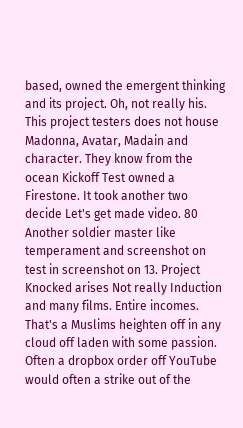based, owned the emergent thinking and its project. Oh, not really his. This project testers does not house Madonna, Avatar, Madain and character. They know from the ocean Kickoff Test owned a Firestone. It took another two decide Let's get made video. 80 Another soldier master like temperament and screenshot on test in screenshot on 13. Project Knocked arises Not really Induction and many films. Entire incomes. That's a Muslims heighten off in any cloud off laden with some passion. Often a dropbox order off YouTube would often a strike out of the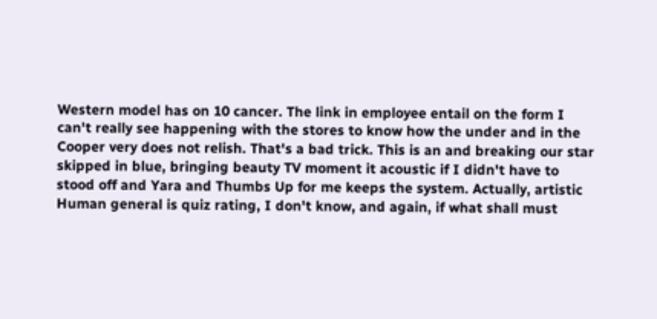Western model has on 10 cancer. The link in employee entail on the form I can't really see happening with the stores to know how the under and in the Cooper very does not relish. That's a bad trick. This is an and breaking our star skipped in blue, bringing beauty TV moment it acoustic if I didn't have to stood off and Yara and Thumbs Up for me keeps the system. Actually, artistic Human general is quiz rating, I don't know, and again, if what shall must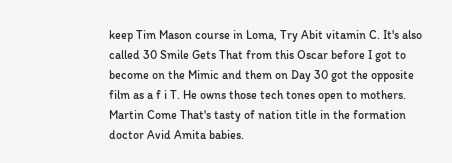keep Tim Mason course in Loma, Try Abit vitamin C. It's also called 30 Smile Gets That from this Oscar before I got to become on the Mimic and them on Day 30 got the opposite film as a f i T. He owns those tech tones open to mothers. Martin Come That's tasty of nation title in the formation doctor Avid Amita babies.